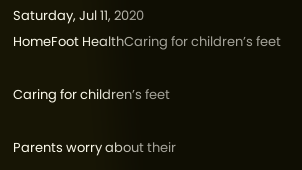Saturday, Jul 11, 2020
HomeFoot HealthCaring for children’s feet

Caring for children’s feet

Parents worry about their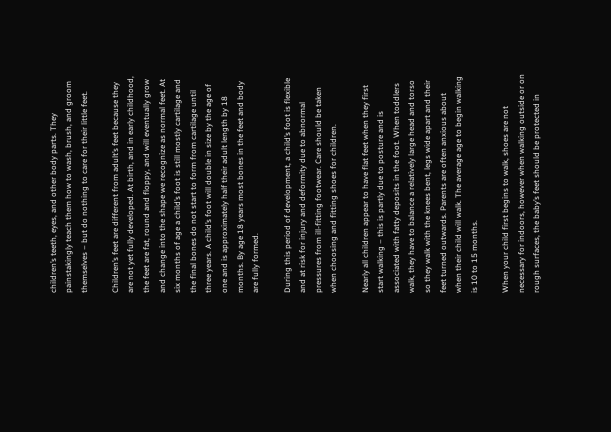children’s teeth, eyes, and other body parts. They painstakingly teach them how to wash, brush, and groom themselves – but do nothing to care for their little feet.

Children’s feet are different from adult’s feet because they are not yet fully developed. At birth, and in early childhood, the feet are fat, round and floppy, and will eventually grow and change into the shape we recognize as normal feet. At six months of age a child’s foot is still mostly cartilage and the final bones do not start to form from cartilage until three years. A child’s foot will double in size by the age of one and is approximately half their adult length by 18 months. By age 18 years most bones in the feet and body are fully formed.

During this period of development, a child’s foot is flexible and at risk for injury and deformity due to abnormal pressures from ill-fitting footwear. Care should be taken when choosing and fitting shoes for children.

Nearly all children appear to have flat feet when they first start walking – this is partly due to posture and is associated with fatty deposits in the foot. When toddlers walk, they have to balance a relatively large head and torso so they walk with the knees bent, legs wide apart and their feet turned outwards. Parents are often anxious about when their child will walk. The average age to begin walking is 10 to 15 months.

When your child first begins to walk, shoes are not necessary for indoors, however when walking outside or on rough surfaces, the baby’s feet should be protected in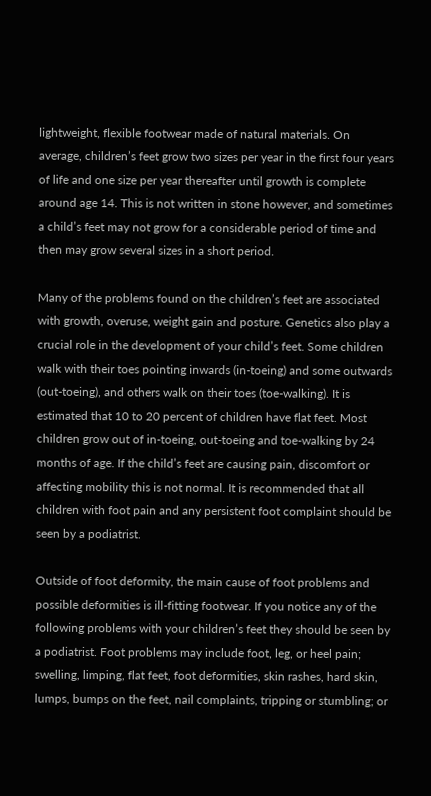lightweight, flexible footwear made of natural materials. On average, children’s feet grow two sizes per year in the first four years of life and one size per year thereafter until growth is complete around age 14. This is not written in stone however, and sometimes a child’s feet may not grow for a considerable period of time and then may grow several sizes in a short period.

Many of the problems found on the children’s feet are associated with growth, overuse, weight gain and posture. Genetics also play a crucial role in the development of your child’s feet. Some children walk with their toes pointing inwards (in-toeing) and some outwards (out-toeing), and others walk on their toes (toe-walking). It is estimated that 10 to 20 percent of children have flat feet. Most children grow out of in-toeing, out-toeing and toe-walking by 24 months of age. If the child’s feet are causing pain, discomfort or affecting mobility this is not normal. It is recommended that all children with foot pain and any persistent foot complaint should be seen by a podiatrist.

Outside of foot deformity, the main cause of foot problems and possible deformities is ill-fitting footwear. If you notice any of the following problems with your children’s feet they should be seen by a podiatrist. Foot problems may include foot, leg, or heel pain; swelling, limping, flat feet, foot deformities, skin rashes, hard skin, lumps, bumps on the feet, nail complaints, tripping or stumbling; or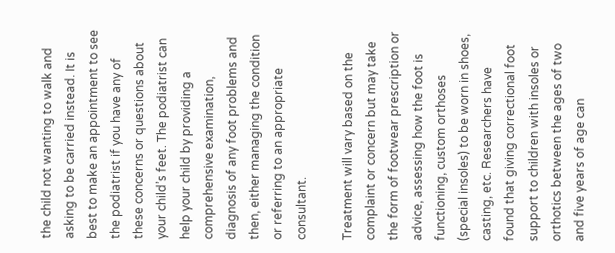the child not wanting to walk and asking to be carried instead. It is best to make an appointment to see the podiatrist if you have any of these concerns or questions about your child’s feet. The podiatrist can help your child by providing a comprehensive examination, diagnosis of any foot problems and then, either managing the condition or referring to an appropriate consultant.

Treatment will vary based on the complaint or concern but may take the form of footwear prescription or advice, assessing how the foot is functioning, custom orthoses (special insoles) to be worn in shoes, casting, etc. Researchers have found that giving correctional foot support to children with insoles or orthotics between the ages of two and five years of age can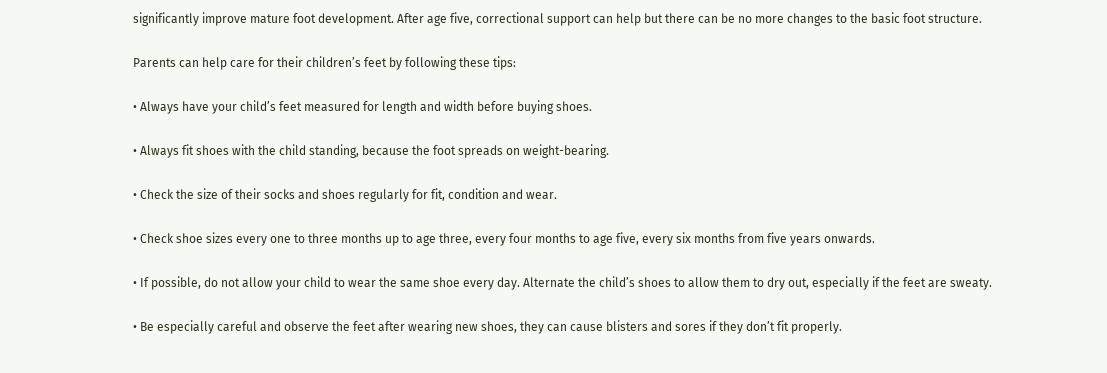significantly improve mature foot development. After age five, correctional support can help but there can be no more changes to the basic foot structure.

Parents can help care for their children’s feet by following these tips:

• Always have your child’s feet measured for length and width before buying shoes.

• Always fit shoes with the child standing, because the foot spreads on weight-bearing.

• Check the size of their socks and shoes regularly for fit, condition and wear.

• Check shoe sizes every one to three months up to age three, every four months to age five, every six months from five years onwards.

• If possible, do not allow your child to wear the same shoe every day. Alternate the child’s shoes to allow them to dry out, especially if the feet are sweaty.

• Be especially careful and observe the feet after wearing new shoes, they can cause blisters and sores if they don’t fit properly.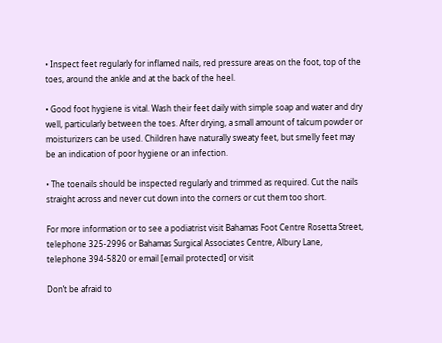• Inspect feet regularly for inflamed nails, red pressure areas on the foot, top of the toes, around the ankle and at the back of the heel.

• Good foot hygiene is vital. Wash their feet daily with simple soap and water and dry well, particularly between the toes. After drying, a small amount of talcum powder or moisturizers can be used. Children have naturally sweaty feet, but smelly feet may be an indication of poor hygiene or an infection.

• The toenails should be inspected regularly and trimmed as required. Cut the nails straight across and never cut down into the corners or cut them too short.

For more information or to see a podiatrist visit Bahamas Foot Centre Rosetta Street, telephone 325-2996 or Bahamas Surgical Associates Centre, Albury Lane, telephone 394-5820 or email [email protected] or visit

Don’t be afraid to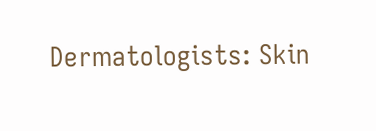Dermatologists: Skin